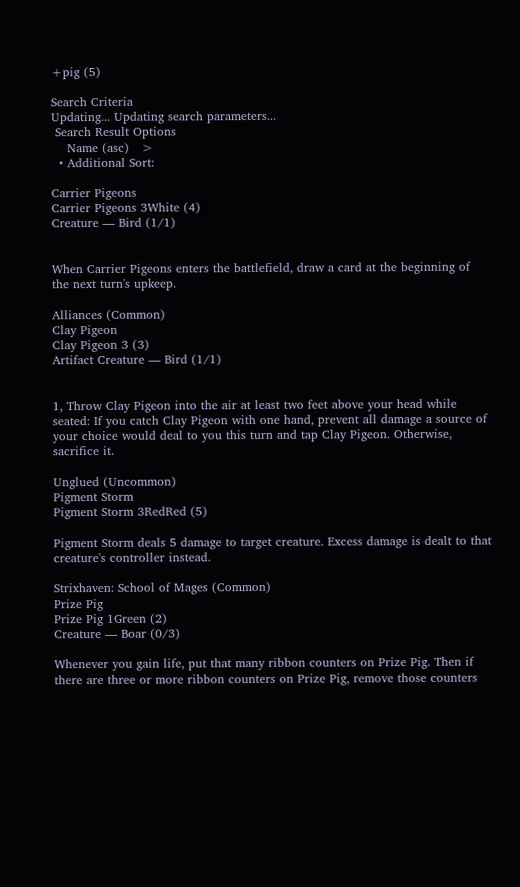+pig (5)

Search Criteria
Updating... Updating search parameters...
 Search Result Options
    Name (asc)   >
  • Additional Sort:

Carrier Pigeons
Carrier Pigeons 3White (4)
Creature — Bird (1/1)


When Carrier Pigeons enters the battlefield, draw a card at the beginning of the next turn's upkeep.

Alliances (Common)
Clay Pigeon
Clay Pigeon 3 (3)
Artifact Creature — Bird (1/1)


1, Throw Clay Pigeon into the air at least two feet above your head while seated: If you catch Clay Pigeon with one hand, prevent all damage a source of your choice would deal to you this turn and tap Clay Pigeon. Otherwise, sacrifice it.

Unglued (Uncommon)
Pigment Storm
Pigment Storm 3RedRed (5)

Pigment Storm deals 5 damage to target creature. Excess damage is dealt to that creature's controller instead.

Strixhaven: School of Mages (Common)
Prize Pig
Prize Pig 1Green (2)
Creature — Boar (0/3)

Whenever you gain life, put that many ribbon counters on Prize Pig. Then if there are three or more ribbon counters on Prize Pig, remove those counters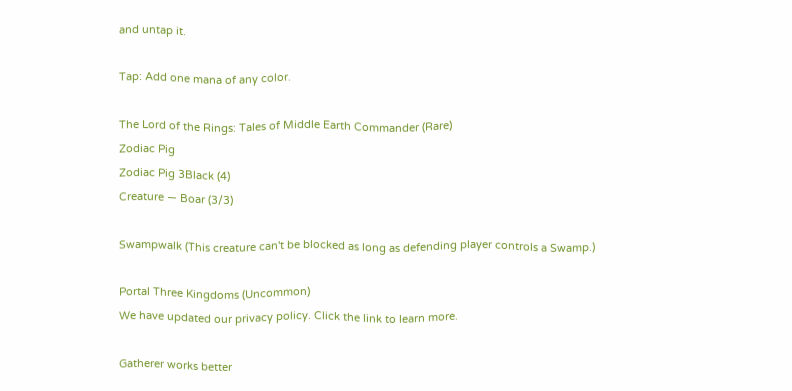and untap it.

Tap: Add one mana of any color.

The Lord of the Rings: Tales of Middle Earth Commander (Rare)
Zodiac Pig
Zodiac Pig 3Black (4)
Creature — Boar (3/3)

Swampwalk (This creature can't be blocked as long as defending player controls a Swamp.)

Portal Three Kingdoms (Uncommon)
We have updated our privacy policy. Click the link to learn more.

Gatherer works better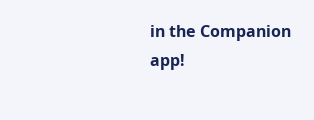in the Companion app!